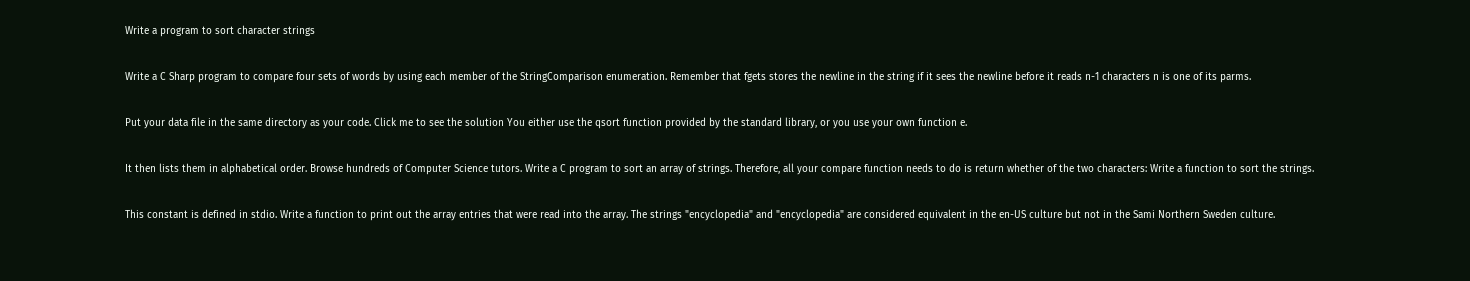Write a program to sort character strings

Write a C Sharp program to compare four sets of words by using each member of the StringComparison enumeration. Remember that fgets stores the newline in the string if it sees the newline before it reads n-1 characters n is one of its parms.

Put your data file in the same directory as your code. Click me to see the solution You either use the qsort function provided by the standard library, or you use your own function e.

It then lists them in alphabetical order. Browse hundreds of Computer Science tutors. Write a C program to sort an array of strings. Therefore, all your compare function needs to do is return whether of the two characters: Write a function to sort the strings.

This constant is defined in stdio. Write a function to print out the array entries that were read into the array. The strings "encyclopedia" and "encyclopedia" are considered equivalent in the en-US culture but not in the Sami Northern Sweden culture.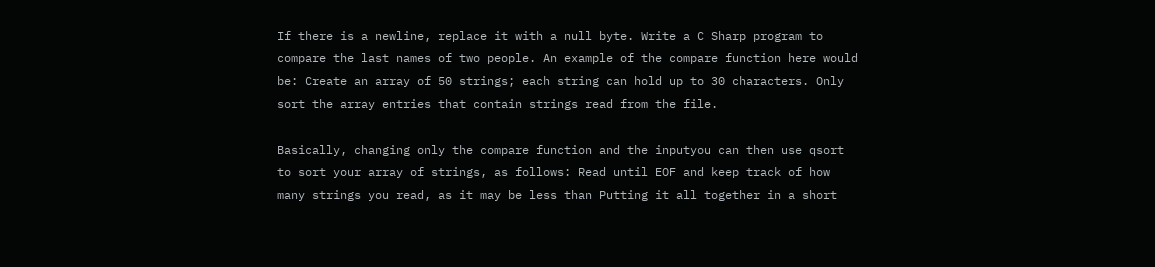If there is a newline, replace it with a null byte. Write a C Sharp program to compare the last names of two people. An example of the compare function here would be: Create an array of 50 strings; each string can hold up to 30 characters. Only sort the array entries that contain strings read from the file.

Basically, changing only the compare function and the inputyou can then use qsort to sort your array of strings, as follows: Read until EOF and keep track of how many strings you read, as it may be less than Putting it all together in a short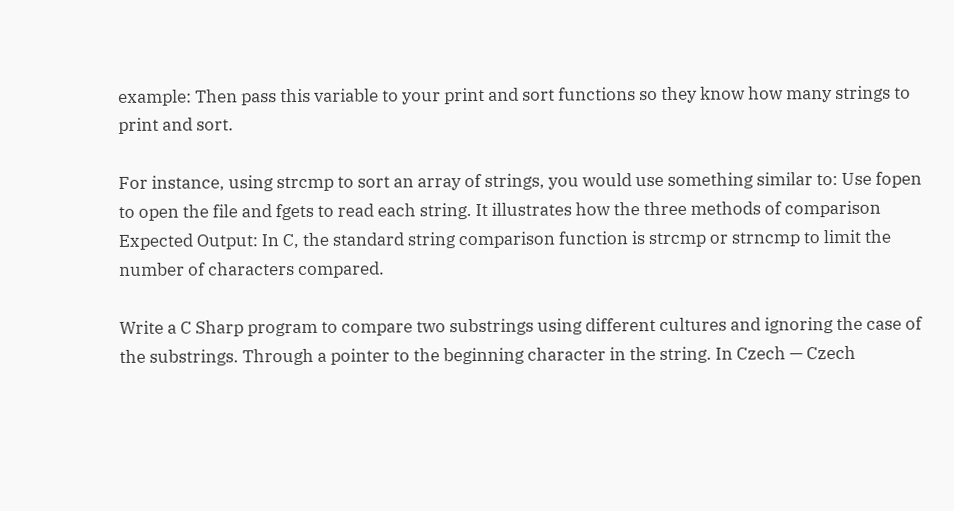example: Then pass this variable to your print and sort functions so they know how many strings to print and sort.

For instance, using strcmp to sort an array of strings, you would use something similar to: Use fopen to open the file and fgets to read each string. It illustrates how the three methods of comparison Expected Output: In C, the standard string comparison function is strcmp or strncmp to limit the number of characters compared.

Write a C Sharp program to compare two substrings using different cultures and ignoring the case of the substrings. Through a pointer to the beginning character in the string. In Czech — Czech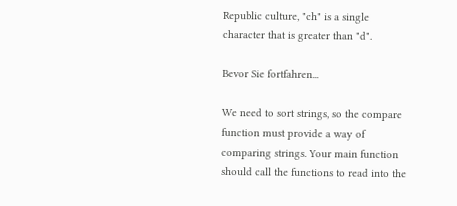Republic culture, "ch" is a single character that is greater than "d".

Bevor Sie fortfahren...

We need to sort strings, so the compare function must provide a way of comparing strings. Your main function should call the functions to read into the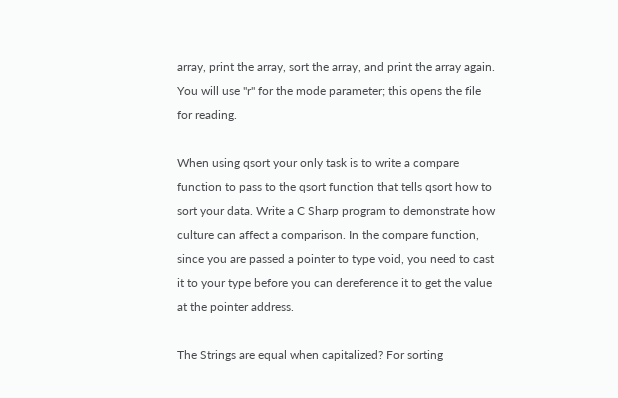array, print the array, sort the array, and print the array again. You will use "r" for the mode parameter; this opens the file for reading.

When using qsort your only task is to write a compare function to pass to the qsort function that tells qsort how to sort your data. Write a C Sharp program to demonstrate how culture can affect a comparison. In the compare function, since you are passed a pointer to type void, you need to cast it to your type before you can dereference it to get the value at the pointer address.

The Strings are equal when capitalized? For sorting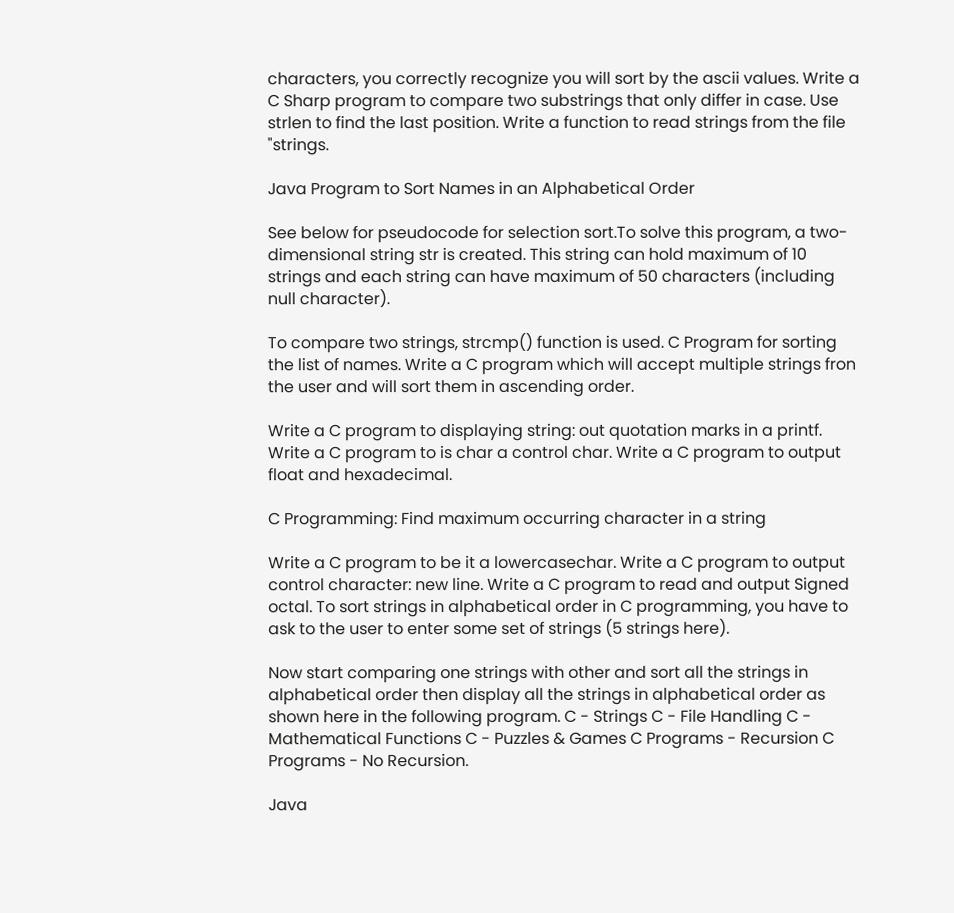characters, you correctly recognize you will sort by the ascii values. Write a C Sharp program to compare two substrings that only differ in case. Use strlen to find the last position. Write a function to read strings from the file "strings.

Java Program to Sort Names in an Alphabetical Order

See below for pseudocode for selection sort.To solve this program, a two-dimensional string str is created. This string can hold maximum of 10 strings and each string can have maximum of 50 characters (including null character).

To compare two strings, strcmp() function is used. C Program for sorting the list of names. Write a C program which will accept multiple strings fron the user and will sort them in ascending order.

Write a C program to displaying string: out quotation marks in a printf. Write a C program to is char a control char. Write a C program to output float and hexadecimal.

C Programming: Find maximum occurring character in a string

Write a C program to be it a lowercasechar. Write a C program to output control character: new line. Write a C program to read and output Signed octal. To sort strings in alphabetical order in C programming, you have to ask to the user to enter some set of strings (5 strings here).

Now start comparing one strings with other and sort all the strings in alphabetical order then display all the strings in alphabetical order as shown here in the following program. C - Strings C - File Handling C - Mathematical Functions C - Puzzles & Games C Programs - Recursion C Programs - No Recursion.

Java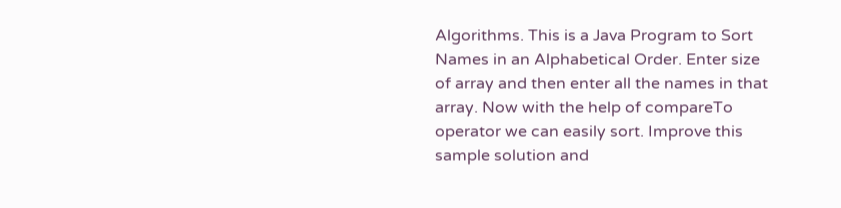Algorithms. This is a Java Program to Sort Names in an Alphabetical Order. Enter size of array and then enter all the names in that array. Now with the help of compareTo operator we can easily sort. Improve this sample solution and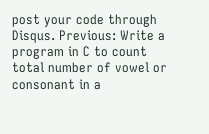post your code through Disqus. Previous: Write a program in C to count total number of vowel or consonant in a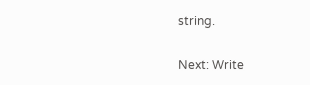string.

Next: Write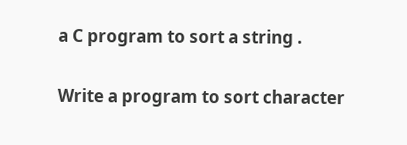a C program to sort a string .

Write a program to sort character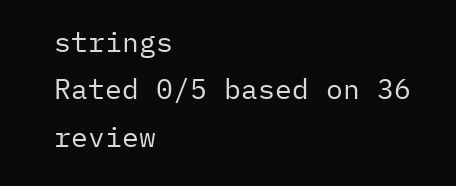strings
Rated 0/5 based on 36 review